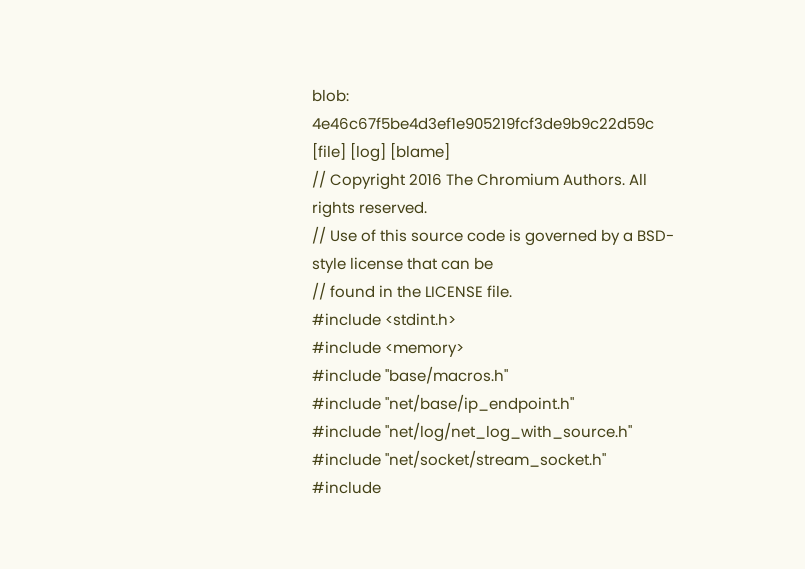blob: 4e46c67f5be4d3ef1e905219fcf3de9b9c22d59c [file] [log] [blame]
// Copyright 2016 The Chromium Authors. All rights reserved.
// Use of this source code is governed by a BSD-style license that can be
// found in the LICENSE file.
#include <stdint.h>
#include <memory>
#include "base/macros.h"
#include "net/base/ip_endpoint.h"
#include "net/log/net_log_with_source.h"
#include "net/socket/stream_socket.h"
#include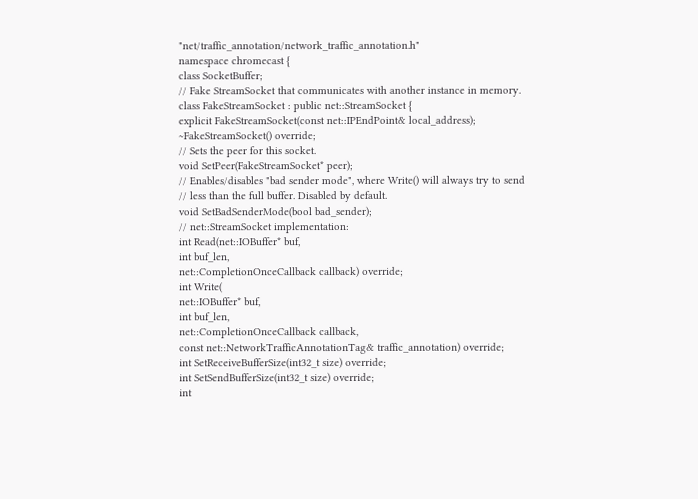"net/traffic_annotation/network_traffic_annotation.h"
namespace chromecast {
class SocketBuffer;
// Fake StreamSocket that communicates with another instance in memory.
class FakeStreamSocket : public net::StreamSocket {
explicit FakeStreamSocket(const net::IPEndPoint& local_address);
~FakeStreamSocket() override;
// Sets the peer for this socket.
void SetPeer(FakeStreamSocket* peer);
// Enables/disables "bad sender mode", where Write() will always try to send
// less than the full buffer. Disabled by default.
void SetBadSenderMode(bool bad_sender);
// net::StreamSocket implementation:
int Read(net::IOBuffer* buf,
int buf_len,
net::CompletionOnceCallback callback) override;
int Write(
net::IOBuffer* buf,
int buf_len,
net::CompletionOnceCallback callback,
const net::NetworkTrafficAnnotationTag& traffic_annotation) override;
int SetReceiveBufferSize(int32_t size) override;
int SetSendBufferSize(int32_t size) override;
int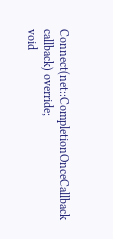Connect(net::CompletionOnceCallback callback) override;
void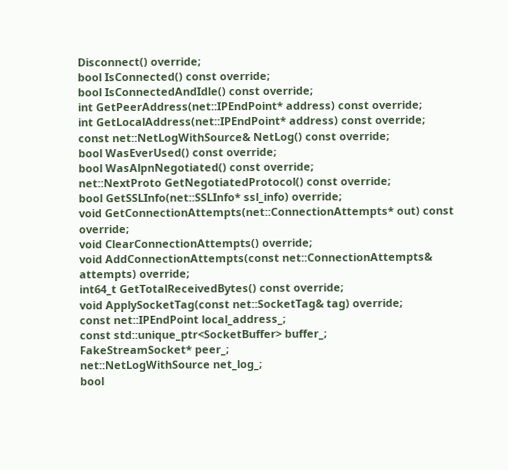Disconnect() override;
bool IsConnected() const override;
bool IsConnectedAndIdle() const override;
int GetPeerAddress(net::IPEndPoint* address) const override;
int GetLocalAddress(net::IPEndPoint* address) const override;
const net::NetLogWithSource& NetLog() const override;
bool WasEverUsed() const override;
bool WasAlpnNegotiated() const override;
net::NextProto GetNegotiatedProtocol() const override;
bool GetSSLInfo(net::SSLInfo* ssl_info) override;
void GetConnectionAttempts(net::ConnectionAttempts* out) const override;
void ClearConnectionAttempts() override;
void AddConnectionAttempts(const net::ConnectionAttempts& attempts) override;
int64_t GetTotalReceivedBytes() const override;
void ApplySocketTag(const net::SocketTag& tag) override;
const net::IPEndPoint local_address_;
const std::unique_ptr<SocketBuffer> buffer_;
FakeStreamSocket* peer_;
net::NetLogWithSource net_log_;
bool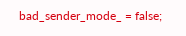bad_sender_mode_ = false;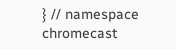} // namespace chromecast